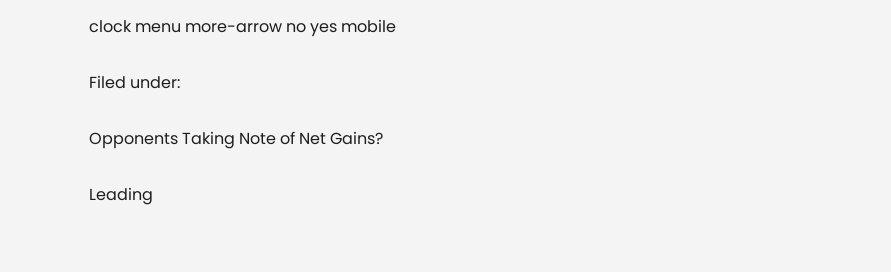clock menu more-arrow no yes mobile

Filed under:

Opponents Taking Note of Net Gains?

Leading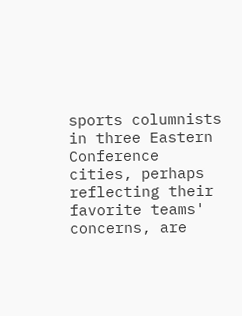sports columnists in three Eastern Conference cities, perhaps reflecting their favorite teams' concerns, are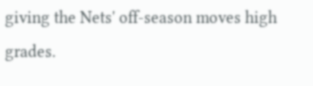giving the Nets' off-season moves high grades.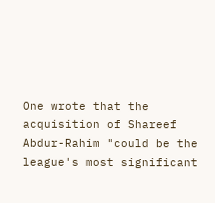One wrote that the acquisition of Shareef Abdur-Rahim "could be the league's most significant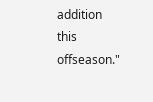addition this offseason."